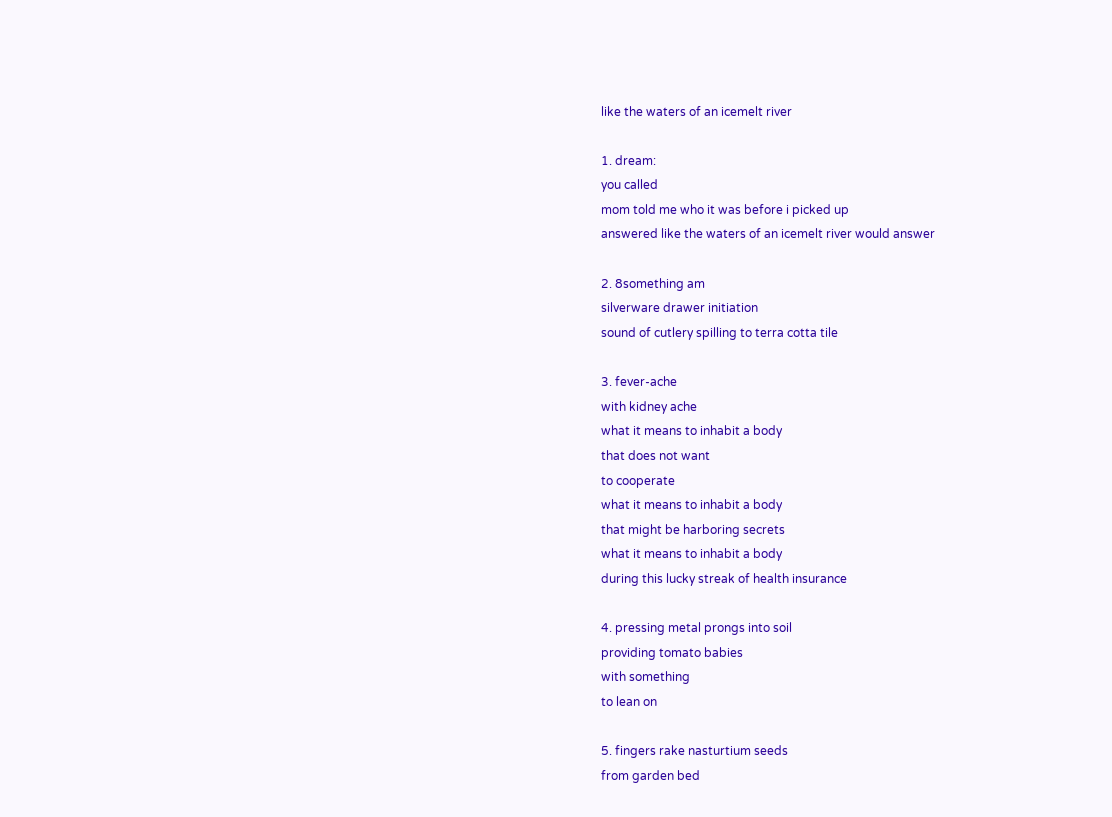like the waters of an icemelt river

1. dream:
you called
mom told me who it was before i picked up
answered like the waters of an icemelt river would answer

2. 8something am
silverware drawer initiation
sound of cutlery spilling to terra cotta tile

3. fever-ache
with kidney ache
what it means to inhabit a body
that does not want
to cooperate
what it means to inhabit a body
that might be harboring secrets
what it means to inhabit a body
during this lucky streak of health insurance

4. pressing metal prongs into soil
providing tomato babies
with something
to lean on

5. fingers rake nasturtium seeds
from garden bed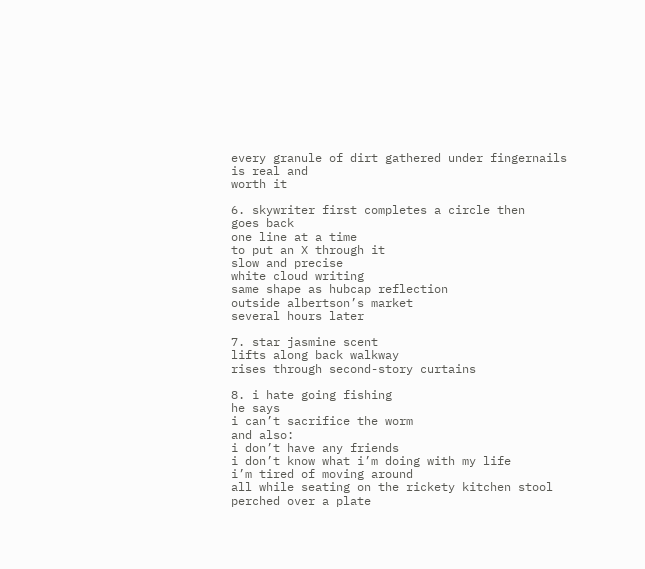every granule of dirt gathered under fingernails
is real and
worth it

6. skywriter first completes a circle then
goes back
one line at a time
to put an X through it
slow and precise
white cloud writing
same shape as hubcap reflection
outside albertson’s market
several hours later

7. star jasmine scent
lifts along back walkway
rises through second-story curtains

8. i hate going fishing
he says
i can’t sacrifice the worm
and also:
i don’t have any friends
i don’t know what i’m doing with my life
i’m tired of moving around
all while seating on the rickety kitchen stool
perched over a plate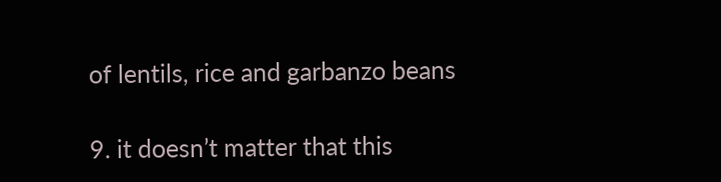of lentils, rice and garbanzo beans

9. it doesn’t matter that this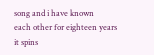song and i have known
each other for eighteen years
it spins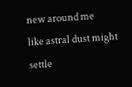new around me
like astral dust might settle